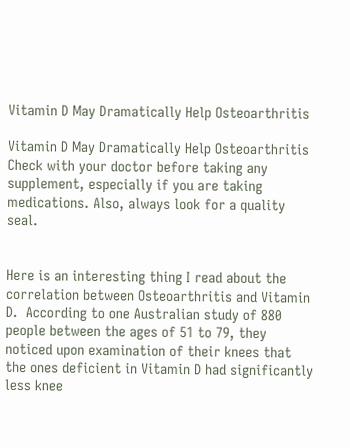Vitamin D May Dramatically Help Osteoarthritis

Vitamin D May Dramatically Help Osteoarthritis
Check with your doctor before taking any supplement, especially if you are taking medications. Also, always look for a quality seal.


Here is an interesting thing I read about the correlation between Osteoarthritis and Vitamin D.  According to one Australian study of 880 people between the ages of 51 to 79, they noticed upon examination of their knees that the ones deficient in Vitamin D had significantly less knee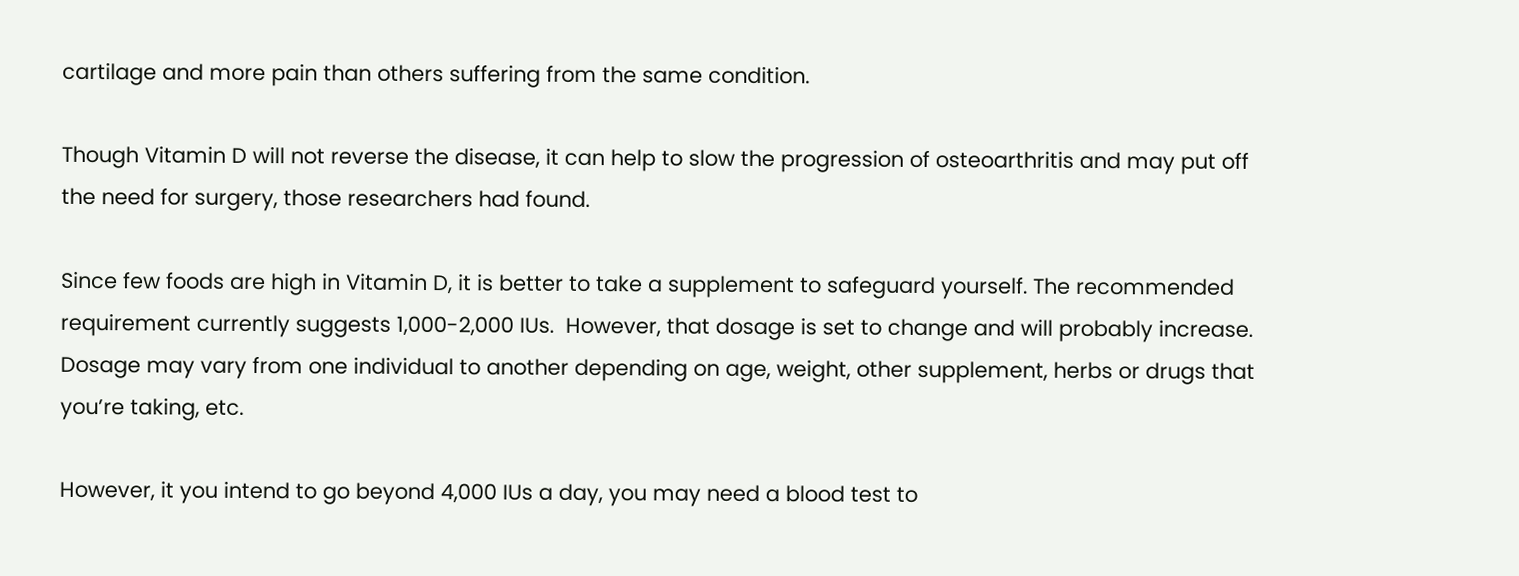cartilage and more pain than others suffering from the same condition.

Though Vitamin D will not reverse the disease, it can help to slow the progression of osteoarthritis and may put off the need for surgery, those researchers had found.

Since few foods are high in Vitamin D, it is better to take a supplement to safeguard yourself. The recommended requirement currently suggests 1,000-2,000 IUs.  However, that dosage is set to change and will probably increase.   Dosage may vary from one individual to another depending on age, weight, other supplement, herbs or drugs that you’re taking, etc.

However, it you intend to go beyond 4,000 IUs a day, you may need a blood test to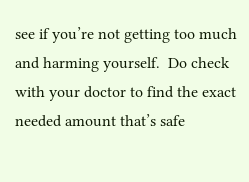see if you’re not getting too much and harming yourself.  Do check with your doctor to find the exact needed amount that’s safe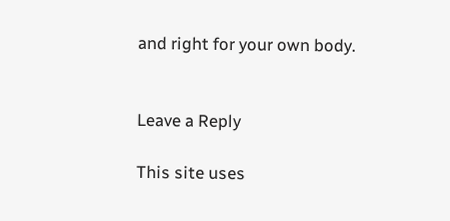and right for your own body.


Leave a Reply

This site uses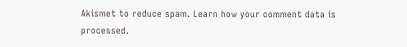Akismet to reduce spam. Learn how your comment data is processed.